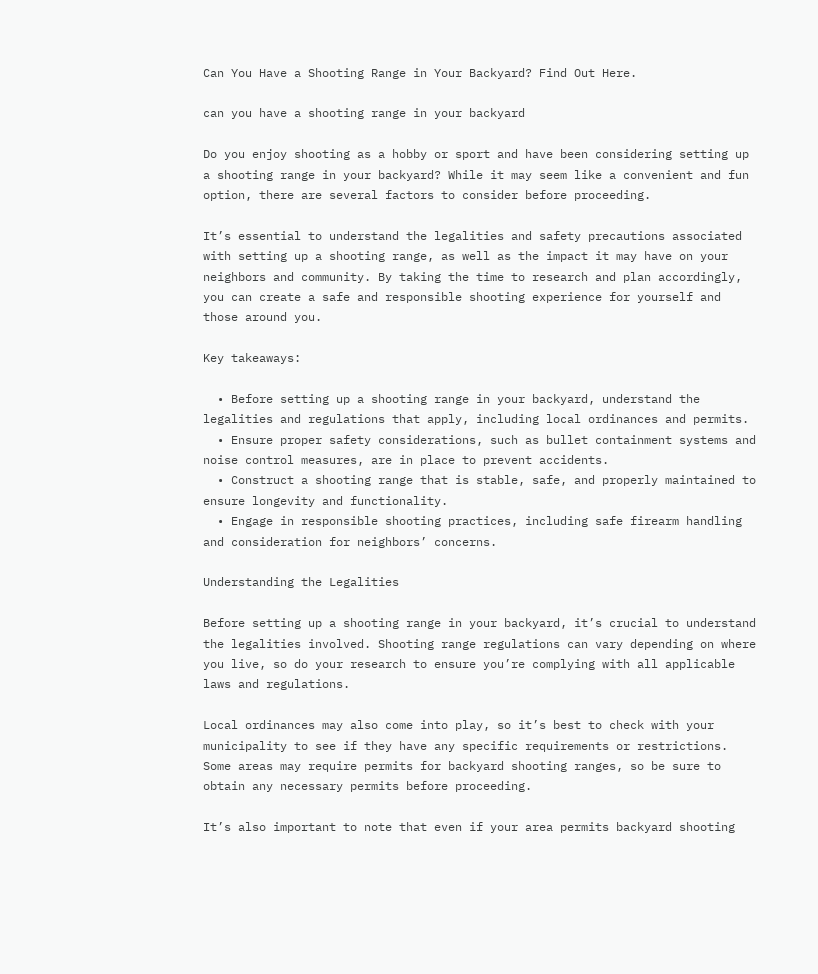Can You Have a Shooting Range in Your Backyard? Find Out Here.

can you have a shooting range in your backyard

Do you enjoy shooting as a hobby or sport and have been considering setting up a shooting range in your backyard? While it may seem like a convenient and fun option, there are several factors to consider before proceeding.

It’s essential to understand the legalities and safety precautions associated with setting up a shooting range, as well as the impact it may have on your neighbors and community. By taking the time to research and plan accordingly, you can create a safe and responsible shooting experience for yourself and those around you.

Key takeaways:

  • Before setting up a shooting range in your backyard, understand the legalities and regulations that apply, including local ordinances and permits.
  • Ensure proper safety considerations, such as bullet containment systems and noise control measures, are in place to prevent accidents.
  • Construct a shooting range that is stable, safe, and properly maintained to ensure longevity and functionality.
  • Engage in responsible shooting practices, including safe firearm handling and consideration for neighbors’ concerns.

Understanding the Legalities

Before setting up a shooting range in your backyard, it’s crucial to understand the legalities involved. Shooting range regulations can vary depending on where you live, so do your research to ensure you’re complying with all applicable laws and regulations.

Local ordinances may also come into play, so it’s best to check with your municipality to see if they have any specific requirements or restrictions. Some areas may require permits for backyard shooting ranges, so be sure to obtain any necessary permits before proceeding.

It’s also important to note that even if your area permits backyard shooting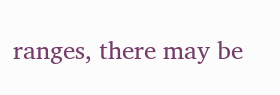ranges, there may be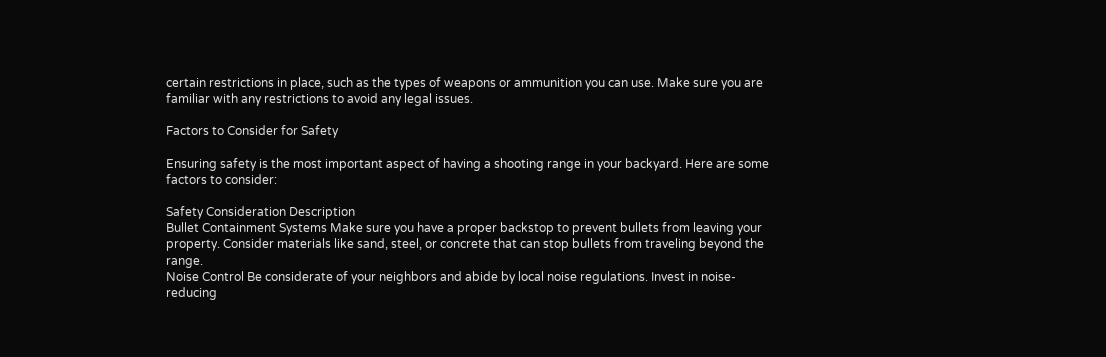certain restrictions in place, such as the types of weapons or ammunition you can use. Make sure you are familiar with any restrictions to avoid any legal issues.

Factors to Consider for Safety

Ensuring safety is the most important aspect of having a shooting range in your backyard. Here are some factors to consider:

Safety Consideration Description
Bullet Containment Systems Make sure you have a proper backstop to prevent bullets from leaving your property. Consider materials like sand, steel, or concrete that can stop bullets from traveling beyond the range.
Noise Control Be considerate of your neighbors and abide by local noise regulations. Invest in noise-reducing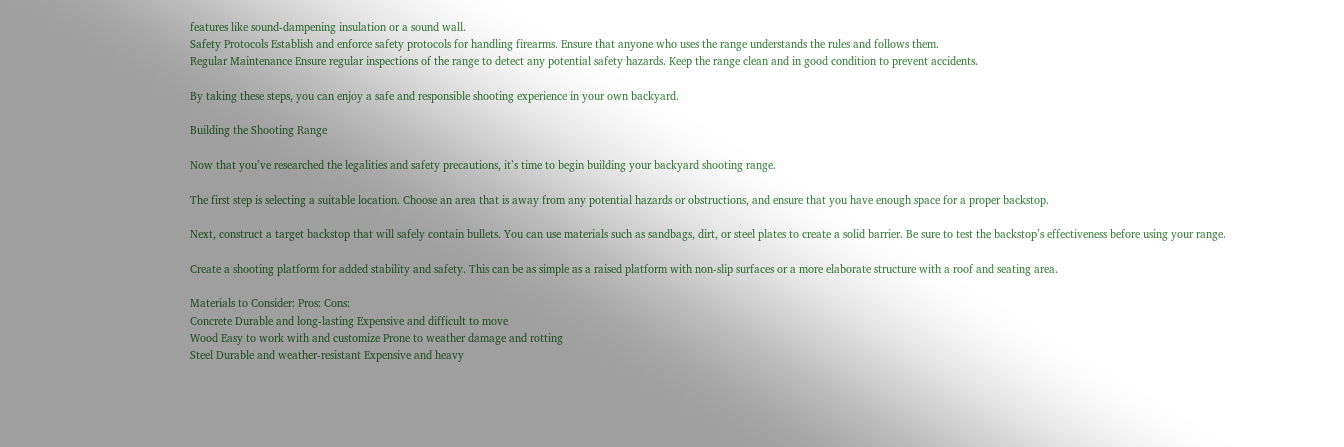features like sound-dampening insulation or a sound wall.
Safety Protocols Establish and enforce safety protocols for handling firearms. Ensure that anyone who uses the range understands the rules and follows them.
Regular Maintenance Ensure regular inspections of the range to detect any potential safety hazards. Keep the range clean and in good condition to prevent accidents.

By taking these steps, you can enjoy a safe and responsible shooting experience in your own backyard.

Building the Shooting Range

Now that you’ve researched the legalities and safety precautions, it’s time to begin building your backyard shooting range.

The first step is selecting a suitable location. Choose an area that is away from any potential hazards or obstructions, and ensure that you have enough space for a proper backstop.

Next, construct a target backstop that will safely contain bullets. You can use materials such as sandbags, dirt, or steel plates to create a solid barrier. Be sure to test the backstop’s effectiveness before using your range.

Create a shooting platform for added stability and safety. This can be as simple as a raised platform with non-slip surfaces or a more elaborate structure with a roof and seating area.

Materials to Consider: Pros: Cons:
Concrete Durable and long-lasting Expensive and difficult to move
Wood Easy to work with and customize Prone to weather damage and rotting
Steel Durable and weather-resistant Expensive and heavy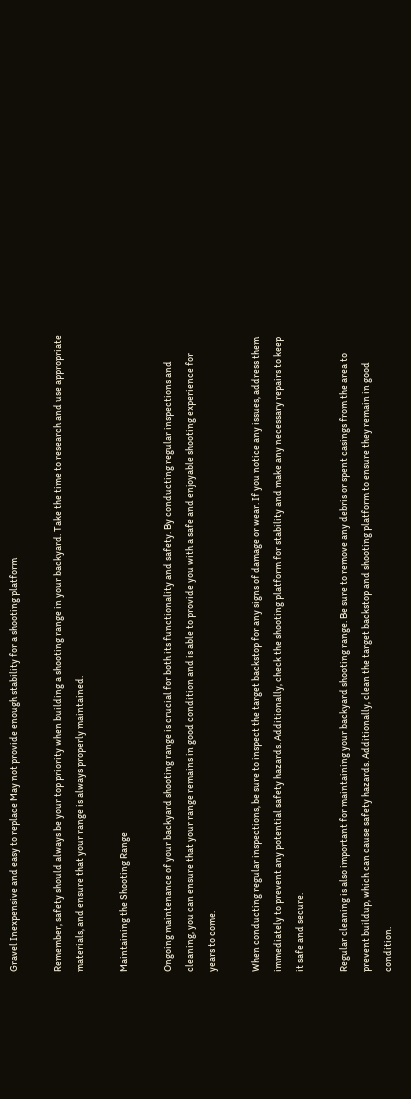Gravel Inexpensive and easy to replace May not provide enough stability for a shooting platform

Remember, safety should always be your top priority when building a shooting range in your backyard. Take the time to research and use appropriate materials, and ensure that your range is always properly maintained.

Maintaining the Shooting Range

Ongoing maintenance of your backyard shooting range is crucial for both its functionality and safety. By conducting regular inspections and cleaning, you can ensure that your range remains in good condition and is able to provide you with a safe and enjoyable shooting experience for years to come.

When conducting regular inspections, be sure to inspect the target backstop for any signs of damage or wear. If you notice any issues, address them immediately to prevent any potential safety hazards. Additionally, check the shooting platform for stability and make any necessary repairs to keep it safe and secure.

Regular cleaning is also important for maintaining your backyard shooting range. Be sure to remove any debris or spent casings from the area to prevent buildup, which can cause safety hazards. Additionally, clean the target backstop and shooting platform to ensure they remain in good condition.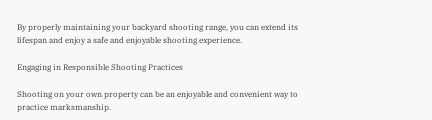By properly maintaining your backyard shooting range, you can extend its lifespan and enjoy a safe and enjoyable shooting experience.

Engaging in Responsible Shooting Practices

Shooting on your own property can be an enjoyable and convenient way to practice marksmanship.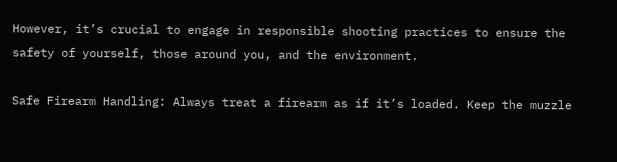However, it’s crucial to engage in responsible shooting practices to ensure the safety of yourself, those around you, and the environment.

Safe Firearm Handling: Always treat a firearm as if it’s loaded. Keep the muzzle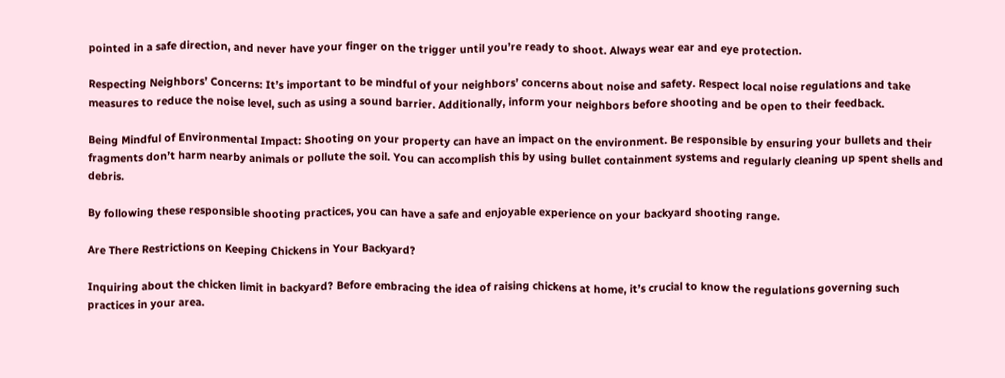pointed in a safe direction, and never have your finger on the trigger until you’re ready to shoot. Always wear ear and eye protection.

Respecting Neighbors’ Concerns: It’s important to be mindful of your neighbors’ concerns about noise and safety. Respect local noise regulations and take measures to reduce the noise level, such as using a sound barrier. Additionally, inform your neighbors before shooting and be open to their feedback.

Being Mindful of Environmental Impact: Shooting on your property can have an impact on the environment. Be responsible by ensuring your bullets and their fragments don’t harm nearby animals or pollute the soil. You can accomplish this by using bullet containment systems and regularly cleaning up spent shells and debris.

By following these responsible shooting practices, you can have a safe and enjoyable experience on your backyard shooting range.

Are There Restrictions on Keeping Chickens in Your Backyard?

Inquiring about the chicken limit in backyard? Before embracing the idea of raising chickens at home, it’s crucial to know the regulations governing such practices in your area.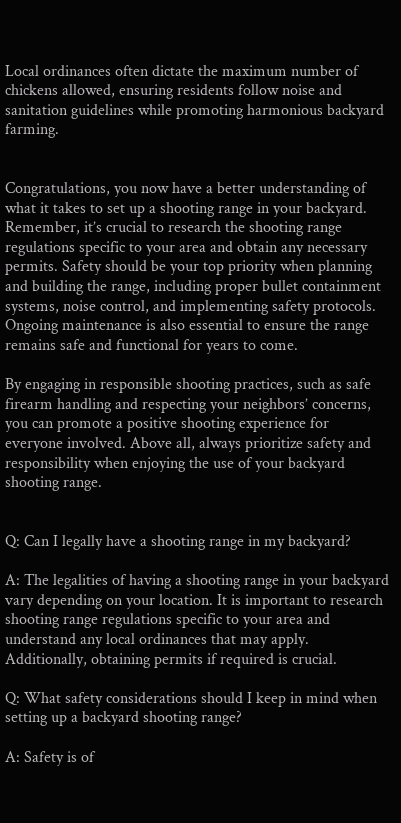Local ordinances often dictate the maximum number of chickens allowed, ensuring residents follow noise and sanitation guidelines while promoting harmonious backyard farming.


Congratulations, you now have a better understanding of what it takes to set up a shooting range in your backyard. Remember, it’s crucial to research the shooting range regulations specific to your area and obtain any necessary permits. Safety should be your top priority when planning and building the range, including proper bullet containment systems, noise control, and implementing safety protocols. Ongoing maintenance is also essential to ensure the range remains safe and functional for years to come.

By engaging in responsible shooting practices, such as safe firearm handling and respecting your neighbors’ concerns, you can promote a positive shooting experience for everyone involved. Above all, always prioritize safety and responsibility when enjoying the use of your backyard shooting range.


Q: Can I legally have a shooting range in my backyard?

A: The legalities of having a shooting range in your backyard vary depending on your location. It is important to research shooting range regulations specific to your area and understand any local ordinances that may apply. Additionally, obtaining permits if required is crucial.

Q: What safety considerations should I keep in mind when setting up a backyard shooting range?

A: Safety is of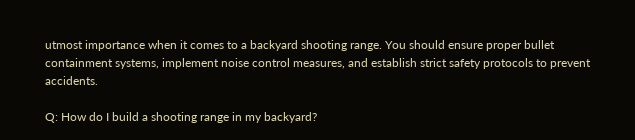utmost importance when it comes to a backyard shooting range. You should ensure proper bullet containment systems, implement noise control measures, and establish strict safety protocols to prevent accidents.

Q: How do I build a shooting range in my backyard?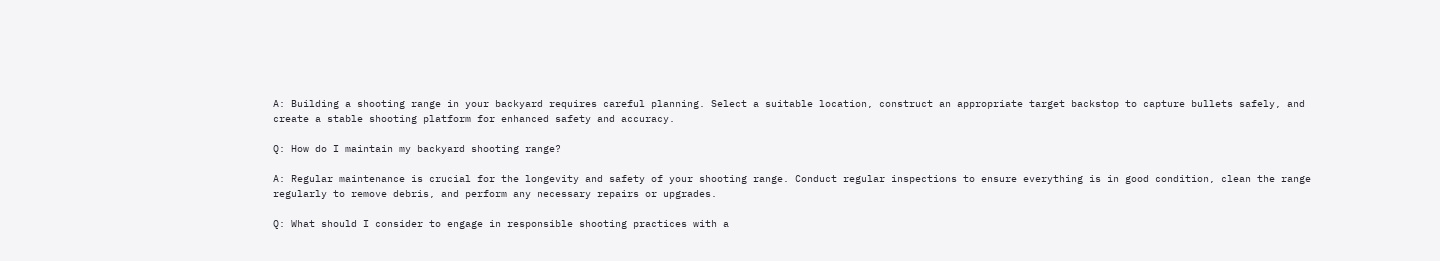A: Building a shooting range in your backyard requires careful planning. Select a suitable location, construct an appropriate target backstop to capture bullets safely, and create a stable shooting platform for enhanced safety and accuracy.

Q: How do I maintain my backyard shooting range?

A: Regular maintenance is crucial for the longevity and safety of your shooting range. Conduct regular inspections to ensure everything is in good condition, clean the range regularly to remove debris, and perform any necessary repairs or upgrades.

Q: What should I consider to engage in responsible shooting practices with a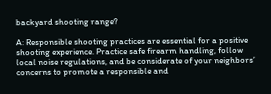backyard shooting range?

A: Responsible shooting practices are essential for a positive shooting experience. Practice safe firearm handling, follow local noise regulations, and be considerate of your neighbors’ concerns to promote a responsible and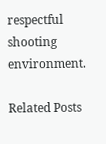respectful shooting environment.

Related Posts